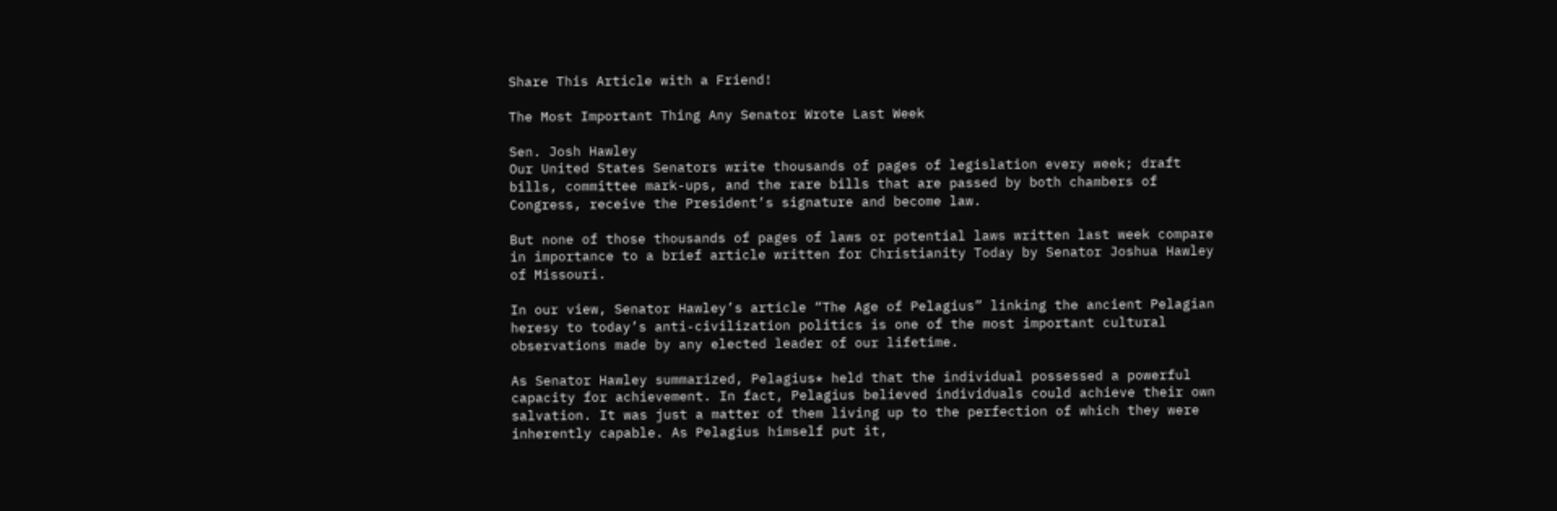Share This Article with a Friend!

The Most Important Thing Any Senator Wrote Last Week

Sen. Josh Hawley
Our United States Senators write thousands of pages of legislation every week; draft bills, committee mark-ups, and the rare bills that are passed by both chambers of Congress, receive the President’s signature and become law.

But none of those thousands of pages of laws or potential laws written last week compare in importance to a brief article written for Christianity Today by Senator Joshua Hawley of Missouri.

In our view, Senator Hawley’s article “The Age of Pelagius” linking the ancient Pelagian heresy to today’s anti-civilization politics is one of the most important cultural observations made by any elected leader of our lifetime.

As Senator Hawley summarized, Pelagius* held that the individual possessed a powerful capacity for achievement. In fact, Pelagius believed individuals could achieve their own salvation. It was just a matter of them living up to the perfection of which they were inherently capable. As Pelagius himself put it,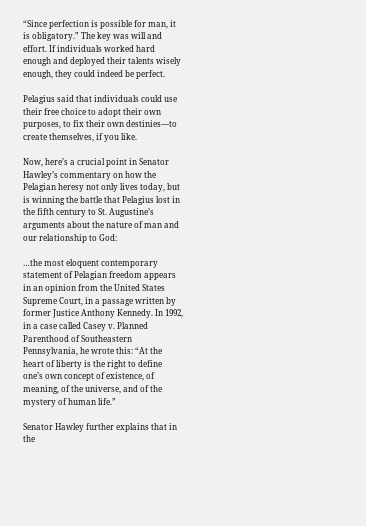“Since perfection is possible for man, it is obligatory.” The key was will and effort. If individuals worked hard enough and deployed their talents wisely enough, they could indeed be perfect.

Pelagius said that individuals could use their free choice to adopt their own purposes, to fix their own destinies—to create themselves, if you like.

Now, here’s a crucial point in Senator Hawley’s commentary on how the Pelagian heresy not only lives today, but is winning the battle that Pelagius lost in the fifth century to St. Augustine’s arguments about the nature of man and our relationship to God:

…the most eloquent contemporary statement of Pelagian freedom appears in an opinion from the United States Supreme Court, in a passage written by former Justice Anthony Kennedy. In 1992, in a case called Casey v. Planned Parenthood of Southeastern Pennsylvania, he wrote this: “At the heart of liberty is the right to define one’s own concept of existence, of meaning, of the universe, and of the mystery of human life.”

Senator Hawley further explains that in the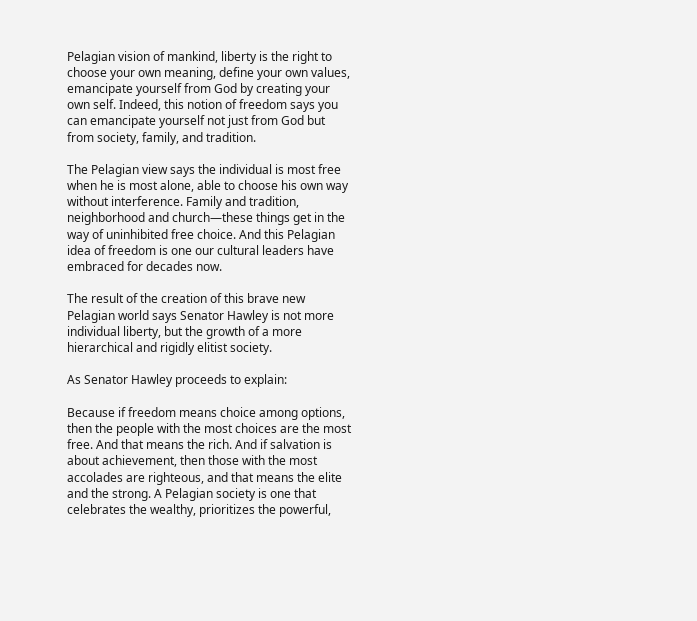Pelagian vision of mankind, liberty is the right to choose your own meaning, define your own values, emancipate yourself from God by creating your own self. Indeed, this notion of freedom says you can emancipate yourself not just from God but from society, family, and tradition.

The Pelagian view says the individual is most free when he is most alone, able to choose his own way without interference. Family and tradition, neighborhood and church—these things get in the way of uninhibited free choice. And this Pelagian idea of freedom is one our cultural leaders have embraced for decades now.

The result of the creation of this brave new Pelagian world says Senator Hawley is not more individual liberty, but the growth of a more hierarchical and rigidly elitist society.

As Senator Hawley proceeds to explain:

Because if freedom means choice among options, then the people with the most choices are the most free. And that means the rich. And if salvation is about achievement, then those with the most accolades are righteous, and that means the elite and the strong. A Pelagian society is one that celebrates the wealthy, prioritizes the powerful,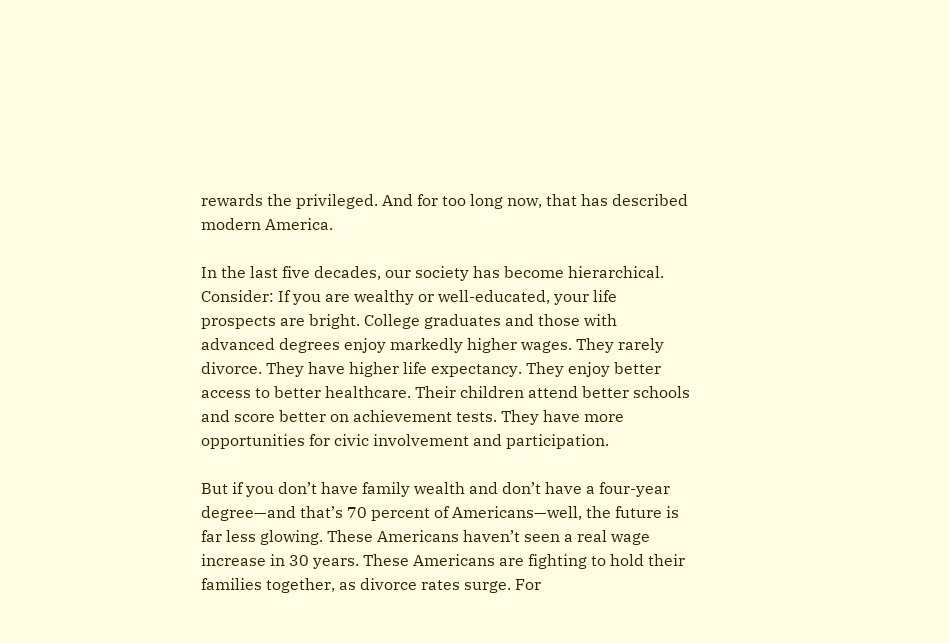rewards the privileged. And for too long now, that has described modern America.

In the last five decades, our society has become hierarchical. Consider: If you are wealthy or well-educated, your life prospects are bright. College graduates and those with advanced degrees enjoy markedly higher wages. They rarely divorce. They have higher life expectancy. They enjoy better access to better healthcare. Their children attend better schools and score better on achievement tests. They have more opportunities for civic involvement and participation.

But if you don’t have family wealth and don’t have a four-year degree—and that’s 70 percent of Americans—well, the future is far less glowing. These Americans haven’t seen a real wage increase in 30 years. These Americans are fighting to hold their families together, as divorce rates surge. For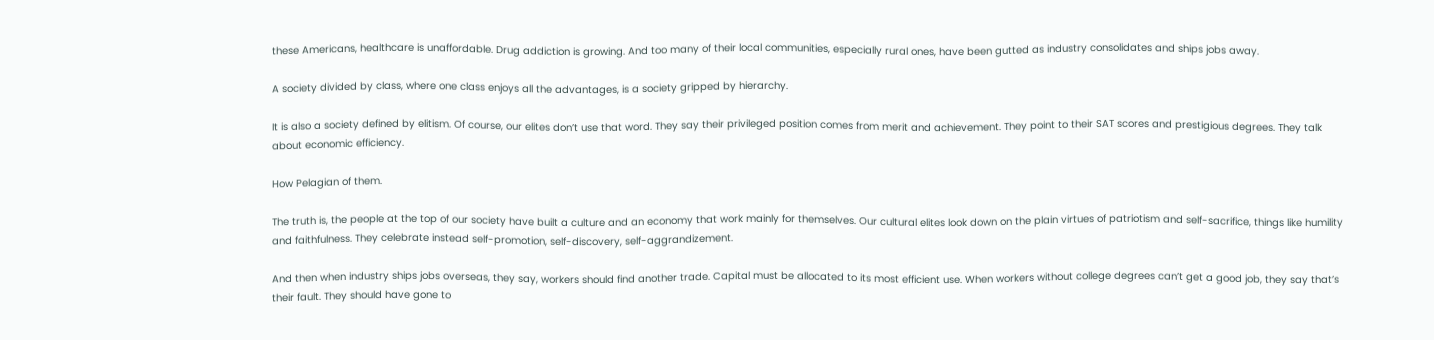these Americans, healthcare is unaffordable. Drug addiction is growing. And too many of their local communities, especially rural ones, have been gutted as industry consolidates and ships jobs away.

A society divided by class, where one class enjoys all the advantages, is a society gripped by hierarchy.

It is also a society defined by elitism. Of course, our elites don’t use that word. They say their privileged position comes from merit and achievement. They point to their SAT scores and prestigious degrees. They talk about economic efficiency.

How Pelagian of them.

The truth is, the people at the top of our society have built a culture and an economy that work mainly for themselves. Our cultural elites look down on the plain virtues of patriotism and self-sacrifice, things like humility and faithfulness. They celebrate instead self-promotion, self-discovery, self-aggrandizement.

And then when industry ships jobs overseas, they say, workers should find another trade. Capital must be allocated to its most efficient use. When workers without college degrees can’t get a good job, they say that’s their fault. They should have gone to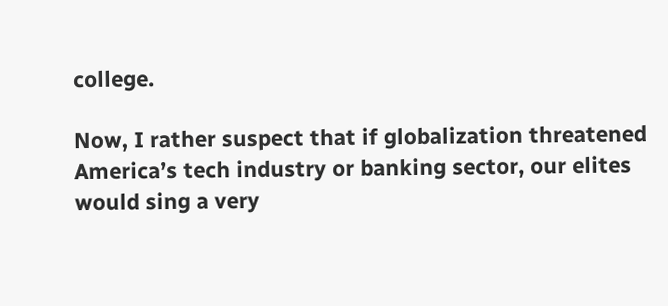college.

Now, I rather suspect that if globalization threatened America’s tech industry or banking sector, our elites would sing a very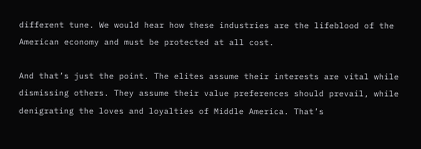different tune. We would hear how these industries are the lifeblood of the American economy and must be protected at all cost.

And that’s just the point. The elites assume their interests are vital while dismissing others. They assume their value preferences should prevail, while denigrating the loves and loyalties of Middle America. That’s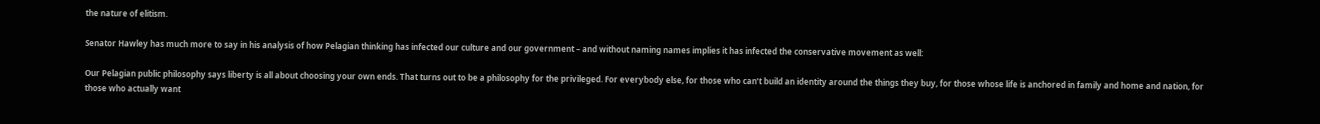the nature of elitism.

Senator Hawley has much more to say in his analysis of how Pelagian thinking has infected our culture and our government – and without naming names implies it has infected the conservative movement as well:

Our Pelagian public philosophy says liberty is all about choosing your own ends. That turns out to be a philosophy for the privileged. For everybody else, for those who can’t build an identity around the things they buy, for those whose life is anchored in family and home and nation, for those who actually want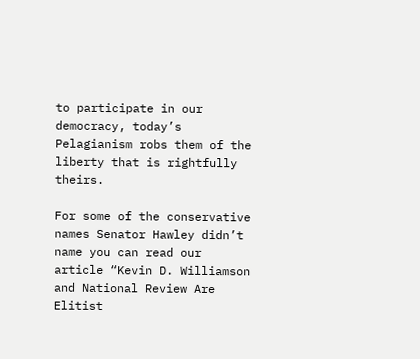to participate in our democracy, today’s Pelagianism robs them of the liberty that is rightfully theirs.

For some of the conservative names Senator Hawley didn’t name you can read our article “Kevin D. Williamson and National Review Are Elitist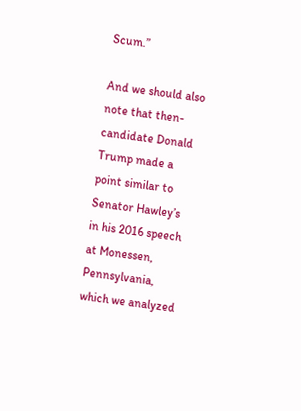Scum.”

And we should also note that then-candidate Donald Trump made a point similar to Senator Hawley’s in his 2016 speech at Monessen, Pennsylvania, which we analyzed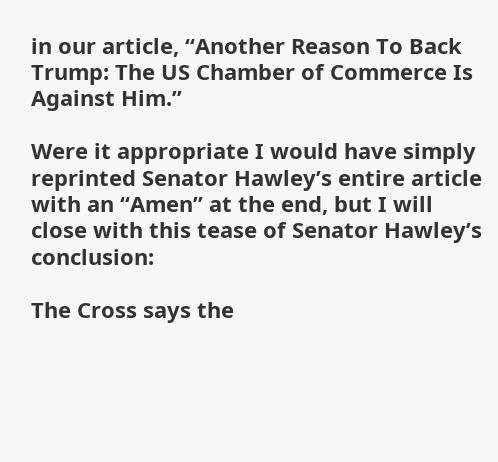in our article, “Another Reason To Back Trump: The US Chamber of Commerce Is Against Him.”

Were it appropriate I would have simply reprinted Senator Hawley’s entire article with an “Amen” at the end, but I will close with this tease of Senator Hawley’s conclusion:

The Cross says the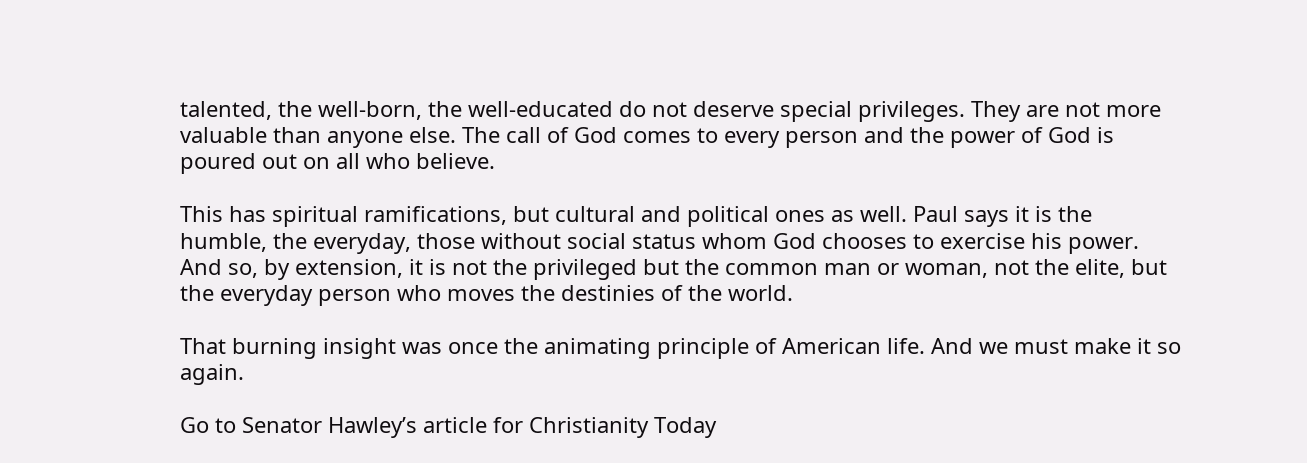talented, the well-born, the well-educated do not deserve special privileges. They are not more valuable than anyone else. The call of God comes to every person and the power of God is poured out on all who believe.

This has spiritual ramifications, but cultural and political ones as well. Paul says it is the humble, the everyday, those without social status whom God chooses to exercise his power. And so, by extension, it is not the privileged but the common man or woman, not the elite, but the everyday person who moves the destinies of the world.

That burning insight was once the animating principle of American life. And we must make it so again.

Go to Senator Hawley’s article for Christianity Today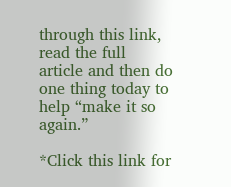through this link, read the full article and then do one thing today to help “make it so again.”

*Click this link for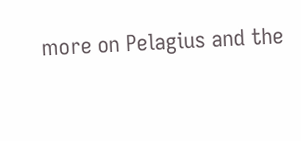more on Pelagius and the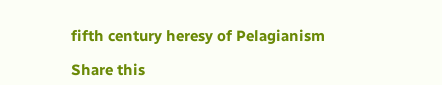fifth century heresy of Pelagianism

Share this